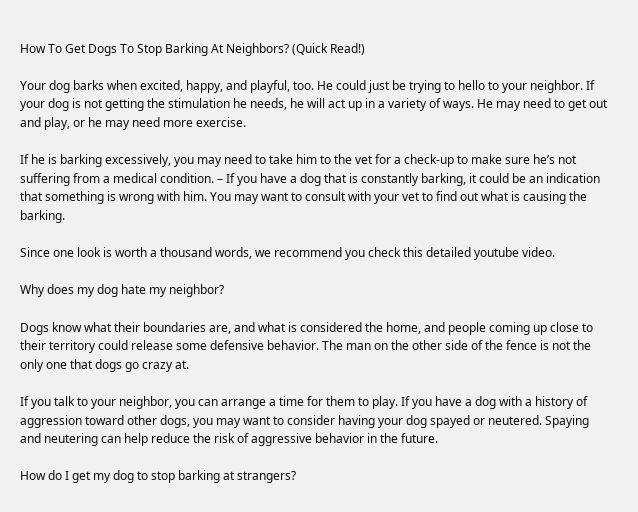How To Get Dogs To Stop Barking At Neighbors? (Quick Read!)

Your dog barks when excited, happy, and playful, too. He could just be trying to hello to your neighbor. If your dog is not getting the stimulation he needs, he will act up in a variety of ways. He may need to get out and play, or he may need more exercise.

If he is barking excessively, you may need to take him to the vet for a check-up to make sure he’s not suffering from a medical condition. – If you have a dog that is constantly barking, it could be an indication that something is wrong with him. You may want to consult with your vet to find out what is causing the barking.

Since one look is worth a thousand words, we recommend you check this detailed youtube video.

Why does my dog hate my neighbor?

Dogs know what their boundaries are, and what is considered the home, and people coming up close to their territory could release some defensive behavior. The man on the other side of the fence is not the only one that dogs go crazy at.

If you talk to your neighbor, you can arrange a time for them to play. If you have a dog with a history of aggression toward other dogs, you may want to consider having your dog spayed or neutered. Spaying and neutering can help reduce the risk of aggressive behavior in the future.

How do I get my dog to stop barking at strangers?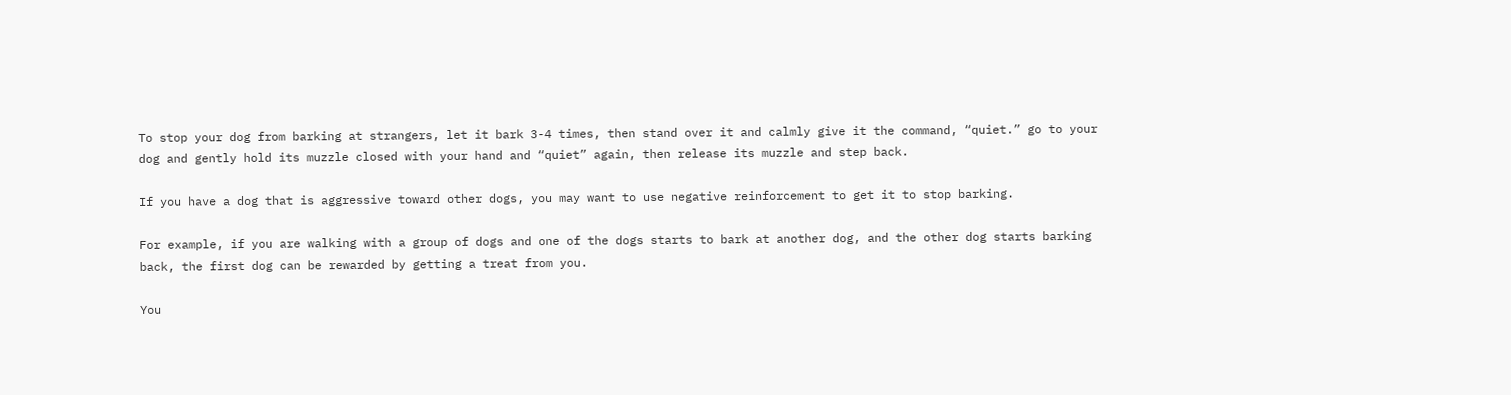To stop your dog from barking at strangers, let it bark 3-4 times, then stand over it and calmly give it the command, “quiet.” go to your dog and gently hold its muzzle closed with your hand and “quiet” again, then release its muzzle and step back.

If you have a dog that is aggressive toward other dogs, you may want to use negative reinforcement to get it to stop barking.

For example, if you are walking with a group of dogs and one of the dogs starts to bark at another dog, and the other dog starts barking back, the first dog can be rewarded by getting a treat from you.

You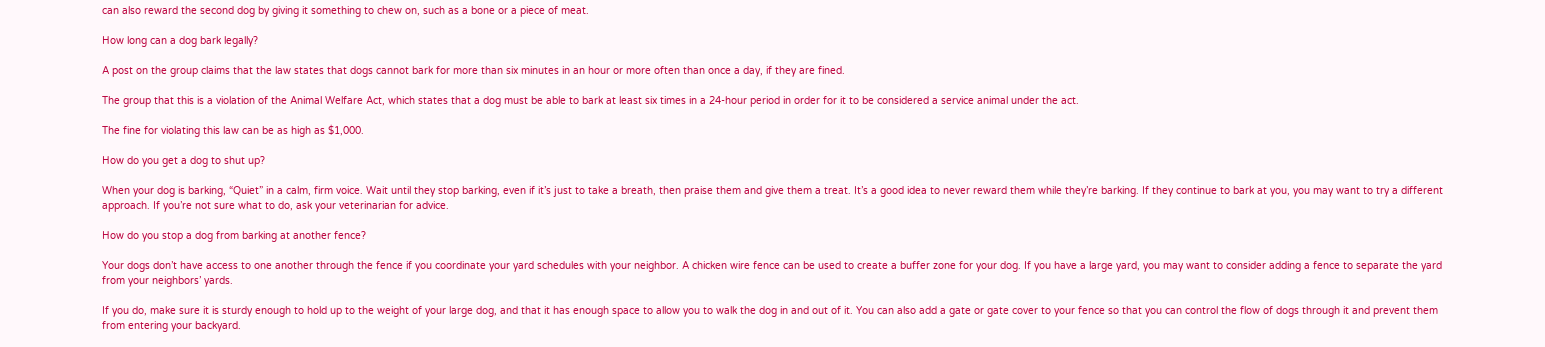can also reward the second dog by giving it something to chew on, such as a bone or a piece of meat.

How long can a dog bark legally?

A post on the group claims that the law states that dogs cannot bark for more than six minutes in an hour or more often than once a day, if they are fined.

The group that this is a violation of the Animal Welfare Act, which states that a dog must be able to bark at least six times in a 24-hour period in order for it to be considered a service animal under the act.

The fine for violating this law can be as high as $1,000.

How do you get a dog to shut up?

When your dog is barking, “Quiet” in a calm, firm voice. Wait until they stop barking, even if it’s just to take a breath, then praise them and give them a treat. It’s a good idea to never reward them while they’re barking. If they continue to bark at you, you may want to try a different approach. If you’re not sure what to do, ask your veterinarian for advice.

How do you stop a dog from barking at another fence?

Your dogs don’t have access to one another through the fence if you coordinate your yard schedules with your neighbor. A chicken wire fence can be used to create a buffer zone for your dog. If you have a large yard, you may want to consider adding a fence to separate the yard from your neighbors’ yards.

If you do, make sure it is sturdy enough to hold up to the weight of your large dog, and that it has enough space to allow you to walk the dog in and out of it. You can also add a gate or gate cover to your fence so that you can control the flow of dogs through it and prevent them from entering your backyard.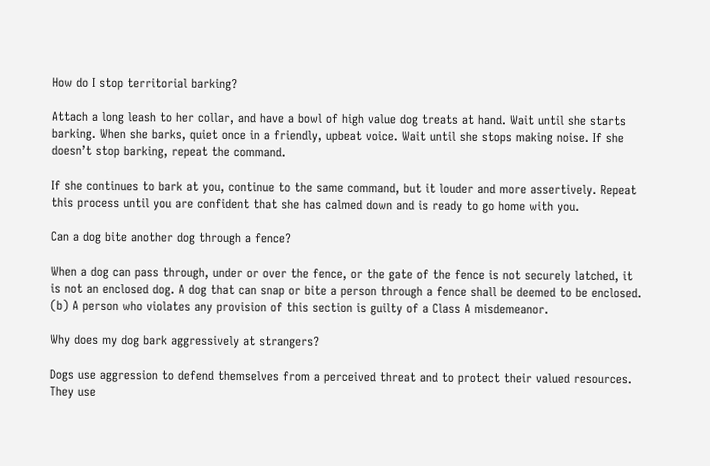How do I stop territorial barking?

Attach a long leash to her collar, and have a bowl of high value dog treats at hand. Wait until she starts barking. When she barks, quiet once in a friendly, upbeat voice. Wait until she stops making noise. If she doesn’t stop barking, repeat the command.

If she continues to bark at you, continue to the same command, but it louder and more assertively. Repeat this process until you are confident that she has calmed down and is ready to go home with you.

Can a dog bite another dog through a fence?

When a dog can pass through, under or over the fence, or the gate of the fence is not securely latched, it is not an enclosed dog. A dog that can snap or bite a person through a fence shall be deemed to be enclosed. (b) A person who violates any provision of this section is guilty of a Class A misdemeanor.

Why does my dog bark aggressively at strangers?

Dogs use aggression to defend themselves from a perceived threat and to protect their valued resources. They use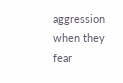aggression when they fear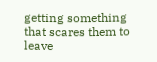getting something that scares them to leave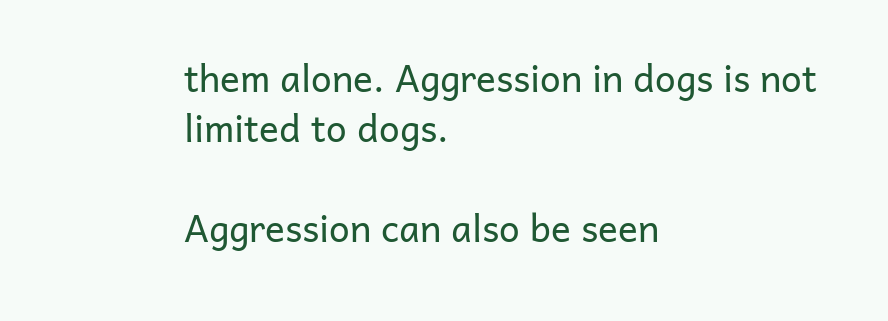them alone. Aggression in dogs is not limited to dogs.

Aggression can also be seen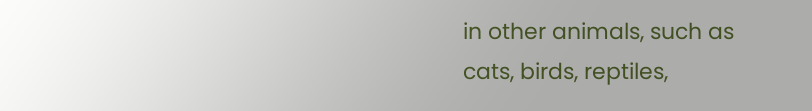in other animals, such as cats, birds, reptiles,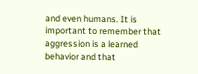and even humans. It is important to remember that aggression is a learned behavior and that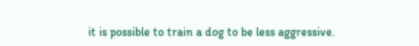it is possible to train a dog to be less aggressive.